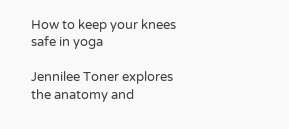How to keep your knees safe in yoga

Jennilee Toner explores the anatomy and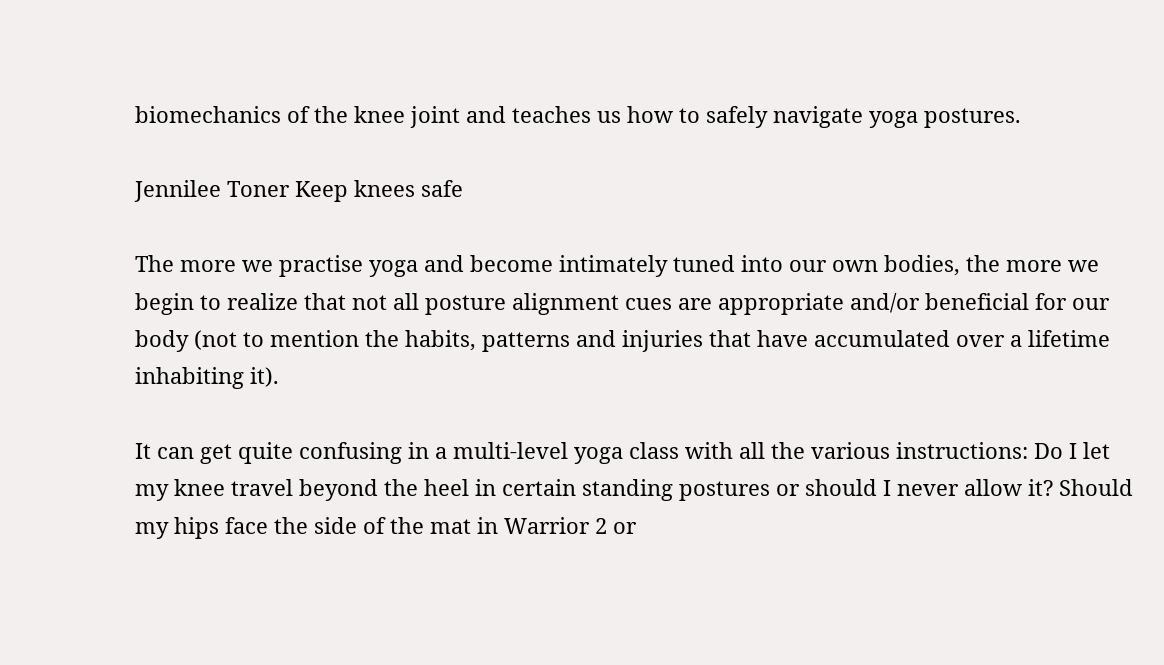biomechanics of the knee joint and teaches us how to safely navigate yoga postures.

Jennilee Toner Keep knees safe

The more we practise yoga and become intimately tuned into our own bodies, the more we begin to realize that not all posture alignment cues are appropriate and/or beneficial for our body (not to mention the habits, patterns and injuries that have accumulated over a lifetime inhabiting it).

It can get quite confusing in a multi-level yoga class with all the various instructions: Do I let my knee travel beyond the heel in certain standing postures or should I never allow it? Should my hips face the side of the mat in Warrior 2 or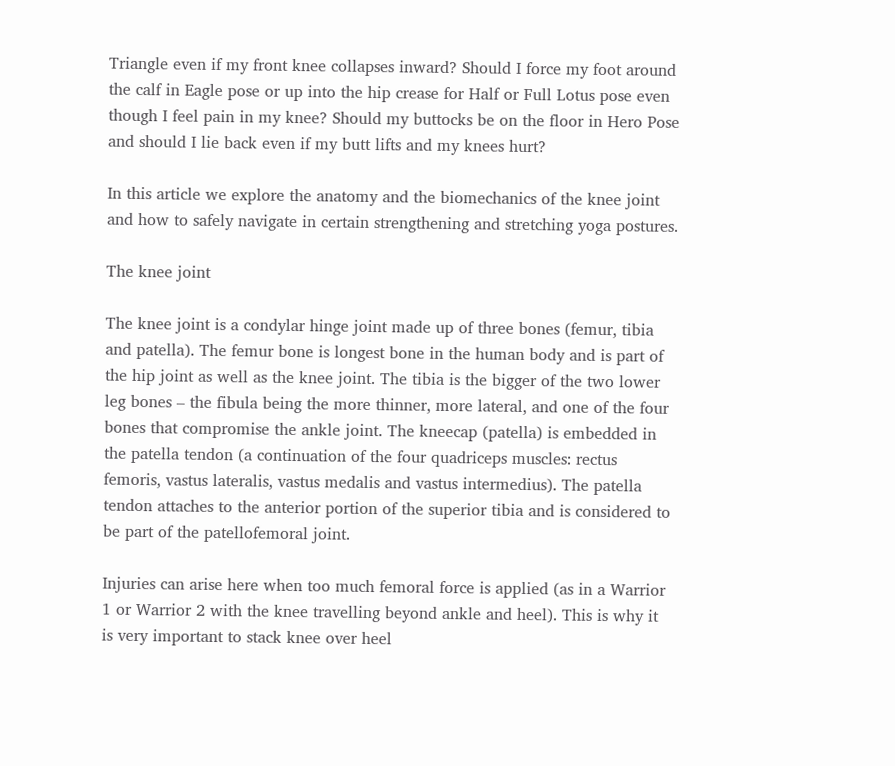Triangle even if my front knee collapses inward? Should I force my foot around the calf in Eagle pose or up into the hip crease for Half or Full Lotus pose even though I feel pain in my knee? Should my buttocks be on the floor in Hero Pose and should I lie back even if my butt lifts and my knees hurt?

In this article we explore the anatomy and the biomechanics of the knee joint and how to safely navigate in certain strengthening and stretching yoga postures.

The knee joint

The knee joint is a condylar hinge joint made up of three bones (femur, tibia and patella). The femur bone is longest bone in the human body and is part of the hip joint as well as the knee joint. The tibia is the bigger of the two lower leg bones – the fibula being the more thinner, more lateral, and one of the four bones that compromise the ankle joint. The kneecap (patella) is embedded in the patella tendon (a continuation of the four quadriceps muscles: rectus femoris, vastus lateralis, vastus medalis and vastus intermedius). The patella tendon attaches to the anterior portion of the superior tibia and is considered to be part of the patellofemoral joint.

Injuries can arise here when too much femoral force is applied (as in a Warrior 1 or Warrior 2 with the knee travelling beyond ankle and heel). This is why it is very important to stack knee over heel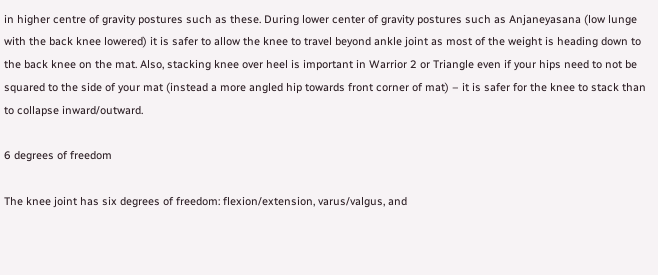in higher centre of gravity postures such as these. During lower center of gravity postures such as Anjaneyasana (low lunge with the back knee lowered) it is safer to allow the knee to travel beyond ankle joint as most of the weight is heading down to the back knee on the mat. Also, stacking knee over heel is important in Warrior 2 or Triangle even if your hips need to not be squared to the side of your mat (instead a more angled hip towards front corner of mat) – it is safer for the knee to stack than to collapse inward/outward.

6 degrees of freedom

The knee joint has six degrees of freedom: flexion/extension, varus/valgus, and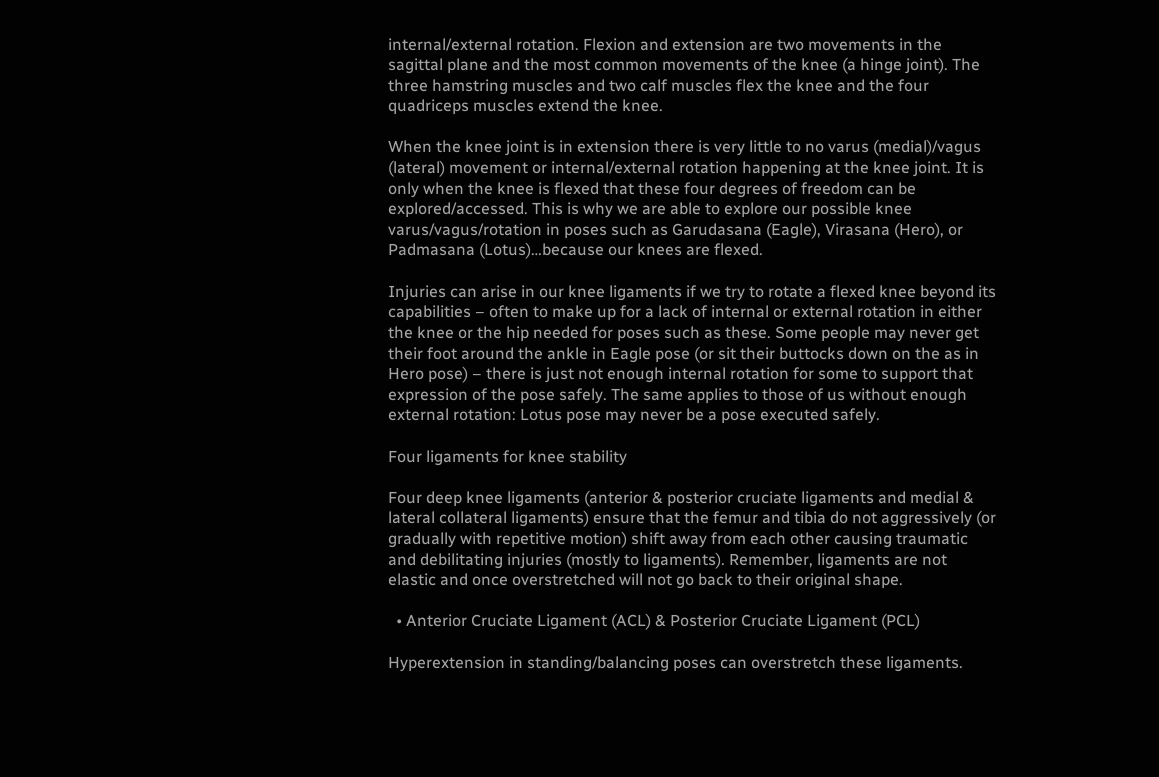internal/external rotation. Flexion and extension are two movements in the sagittal plane and the most common movements of the knee (a hinge joint). The three hamstring muscles and two calf muscles flex the knee and the four quadriceps muscles extend the knee.

When the knee joint is in extension there is very little to no varus (medial)/vagus (lateral) movement or internal/external rotation happening at the knee joint. It is only when the knee is flexed that these four degrees of freedom can be explored/accessed. This is why we are able to explore our possible knee varus/vagus/rotation in poses such as Garudasana (Eagle), Virasana (Hero), or Padmasana (Lotus)…because our knees are flexed.

Injuries can arise in our knee ligaments if we try to rotate a flexed knee beyond its capabilities – often to make up for a lack of internal or external rotation in either the knee or the hip needed for poses such as these. Some people may never get their foot around the ankle in Eagle pose (or sit their buttocks down on the as in Hero pose) – there is just not enough internal rotation for some to support that expression of the pose safely. The same applies to those of us without enough external rotation: Lotus pose may never be a pose executed safely.

Four ligaments for knee stability

Four deep knee ligaments (anterior & posterior cruciate ligaments and medial & lateral collateral ligaments) ensure that the femur and tibia do not aggressively (or gradually with repetitive motion) shift away from each other causing traumatic and debilitating injuries (mostly to ligaments). Remember, ligaments are not elastic and once overstretched will not go back to their original shape.

  • Anterior Cruciate Ligament (ACL) & Posterior Cruciate Ligament (PCL)

Hyperextension in standing/balancing poses can overstretch these ligaments.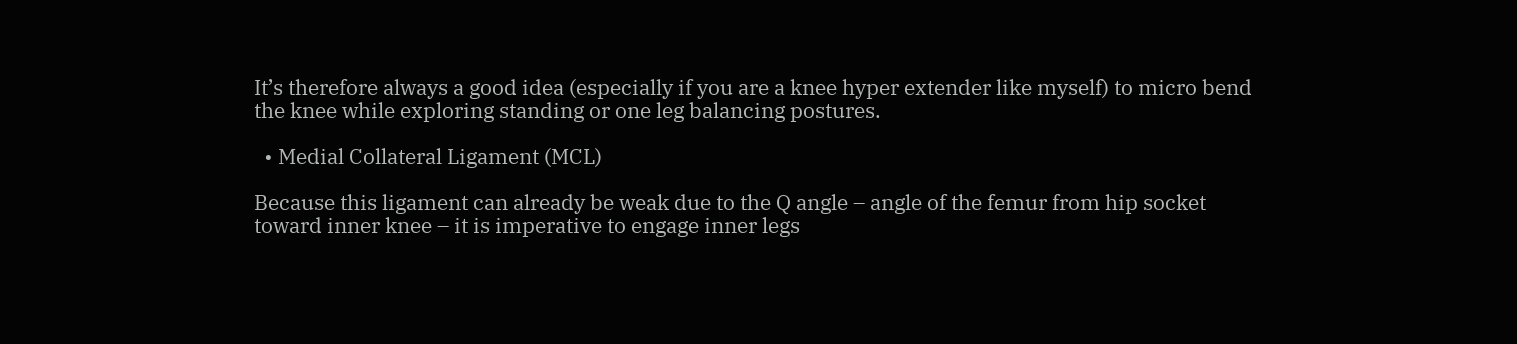It’s therefore always a good idea (especially if you are a knee hyper extender like myself) to micro bend the knee while exploring standing or one leg balancing postures.

  • Medial Collateral Ligament (MCL)

Because this ligament can already be weak due to the Q angle – angle of the femur from hip socket toward inner knee – it is imperative to engage inner legs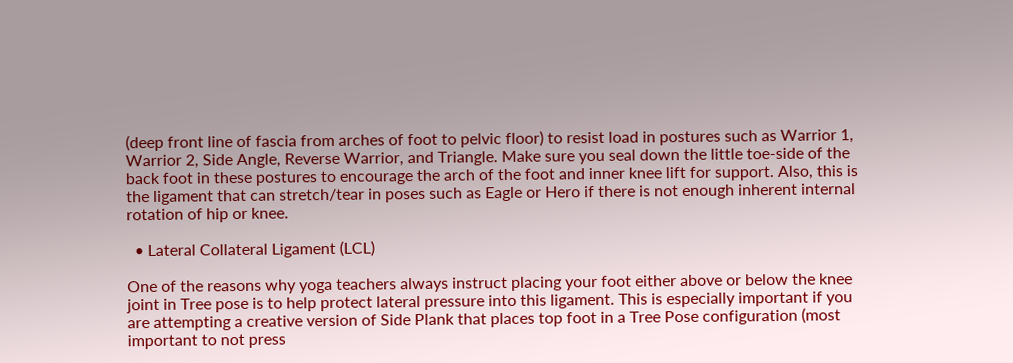(deep front line of fascia from arches of foot to pelvic floor) to resist load in postures such as Warrior 1, Warrior 2, Side Angle, Reverse Warrior, and Triangle. Make sure you seal down the little toe-side of the back foot in these postures to encourage the arch of the foot and inner knee lift for support. Also, this is the ligament that can stretch/tear in poses such as Eagle or Hero if there is not enough inherent internal rotation of hip or knee.

  • Lateral Collateral Ligament (LCL)

One of the reasons why yoga teachers always instruct placing your foot either above or below the knee joint in Tree pose is to help protect lateral pressure into this ligament. This is especially important if you are attempting a creative version of Side Plank that places top foot in a Tree Pose configuration (most important to not press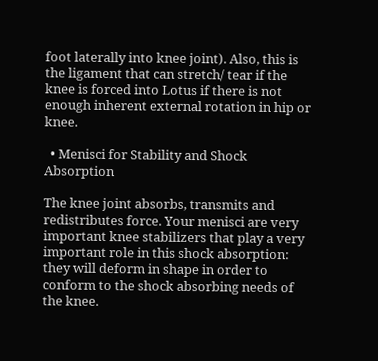foot laterally into knee joint). Also, this is the ligament that can stretch/ tear if the knee is forced into Lotus if there is not enough inherent external rotation in hip or knee.

  • Menisci for Stability and Shock Absorption

The knee joint absorbs, transmits and redistributes force. Your menisci are very important knee stabilizers that play a very important role in this shock absorption: they will deform in shape in order to conform to the shock absorbing needs of the knee.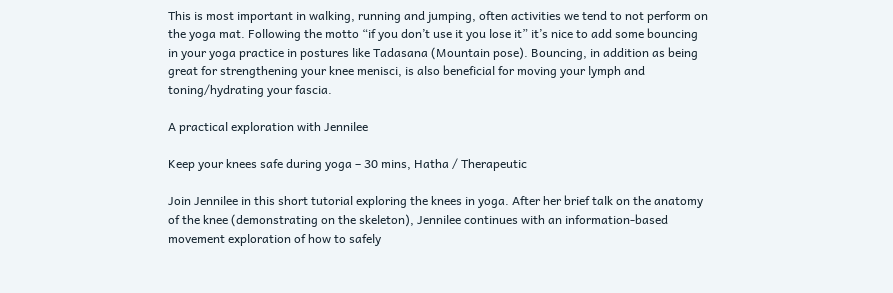This is most important in walking, running and jumping, often activities we tend to not perform on the yoga mat. Following the motto “if you don’t use it you lose it” it’s nice to add some bouncing in your yoga practice in postures like Tadasana (Mountain pose). Bouncing, in addition as being great for strengthening your knee menisci, is also beneficial for moving your lymph and toning/hydrating your fascia.

A practical exploration with Jennilee

Keep your knees safe during yoga – 30 mins, Hatha / Therapeutic

Join Jennilee in this short tutorial exploring the knees in yoga. After her brief talk on the anatomy of the knee (demonstrating on the skeleton), Jennilee continues with an information-based movement exploration of how to safely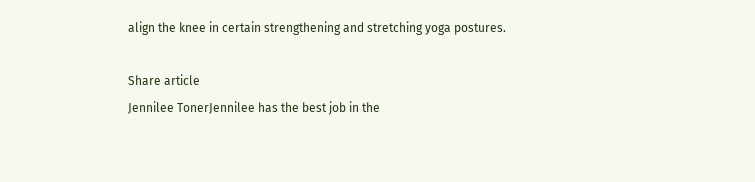align the knee in certain strengthening and stretching yoga postures.

Share article
Jennilee TonerJennilee has the best job in the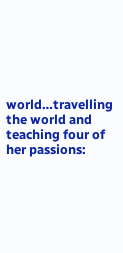world…travelling the world and teaching four of her passions: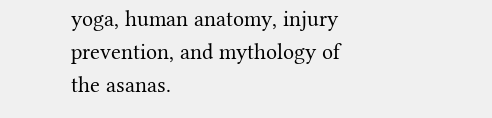yoga, human anatomy, injury prevention, and mythology of the asanas.